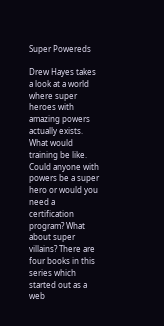Super Powereds

Drew Hayes takes a look at a world where super heroes with amazing powers actually exists. What would training be like. Could anyone with powers be a super hero or would you need a certification program? What about super villains? There are four books in this series which started out as a web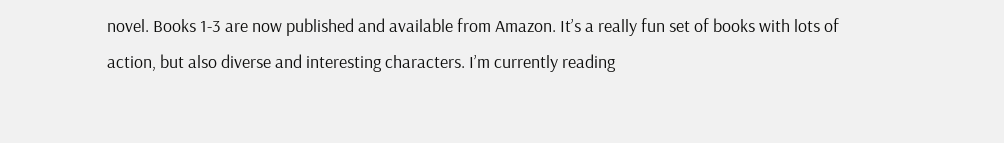novel. Books 1-3 are now published and available from Amazon. It’s a really fun set of books with lots of action, but also diverse and interesting characters. I’m currently reading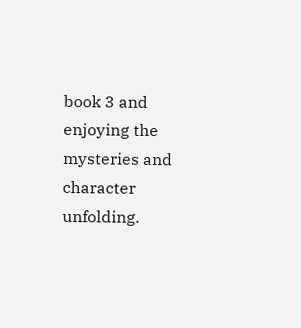book 3 and enjoying the mysteries and character unfolding.